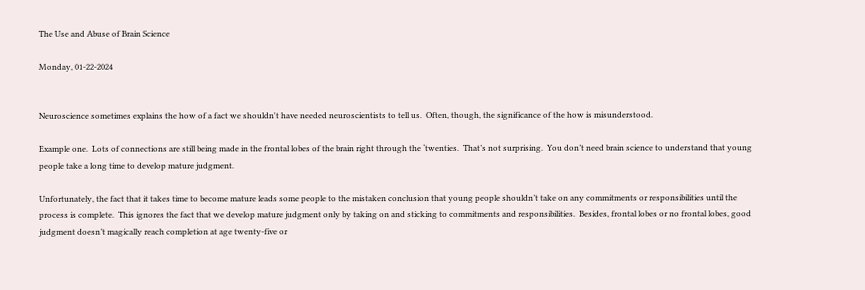The Use and Abuse of Brain Science

Monday, 01-22-2024


Neuroscience sometimes explains the how of a fact we shouldn't have needed neuroscientists to tell us.  Often, though, the significance of the how is misunderstood.

Example one.  Lots of connections are still being made in the frontal lobes of the brain right through the ‘twenties.  That’s not surprising.  You don’t need brain science to understand that young people take a long time to develop mature judgment.

Unfortunately, the fact that it takes time to become mature leads some people to the mistaken conclusion that young people shouldn’t take on any commitments or responsibilities until the process is complete.  This ignores the fact that we develop mature judgment only by taking on and sticking to commitments and responsibilities.  Besides, frontal lobes or no frontal lobes, good judgment doesn’t magically reach completion at age twenty-five or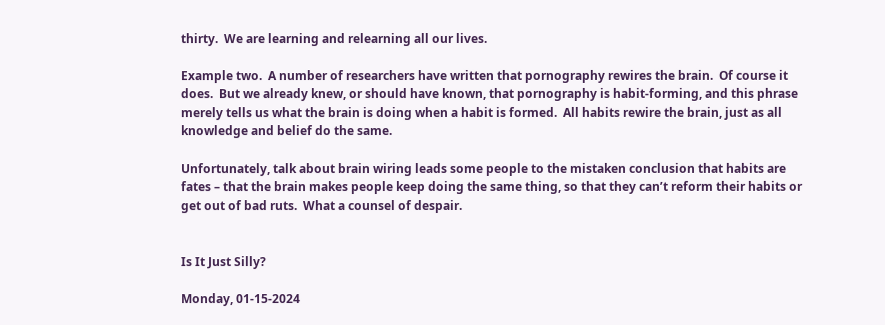thirty.  We are learning and relearning all our lives.

Example two.  A number of researchers have written that pornography rewires the brain.  Of course it does.  But we already knew, or should have known, that pornography is habit-forming, and this phrase merely tells us what the brain is doing when a habit is formed.  All habits rewire the brain, just as all knowledge and belief do the same.

Unfortunately, talk about brain wiring leads some people to the mistaken conclusion that habits are fates – that the brain makes people keep doing the same thing, so that they can’t reform their habits or get out of bad ruts.  What a counsel of despair.


Is It Just Silly?

Monday, 01-15-2024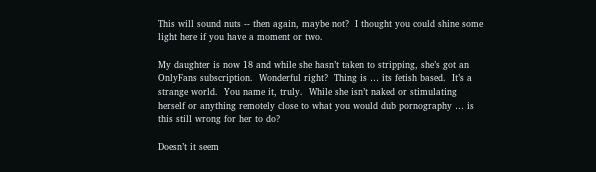This will sound nuts -- then again, maybe not?  I thought you could shine some light here if you have a moment or two.

My daughter is now 18 and while she hasn’t taken to stripping, she’s got an OnlyFans subscription.  Wonderful right?  Thing is … its fetish based.  It’s a strange world.  You name it, truly.  While she isn’t naked or stimulating herself or anything remotely close to what you would dub pornography … is this still wrong for her to do?

Doesn’t it seem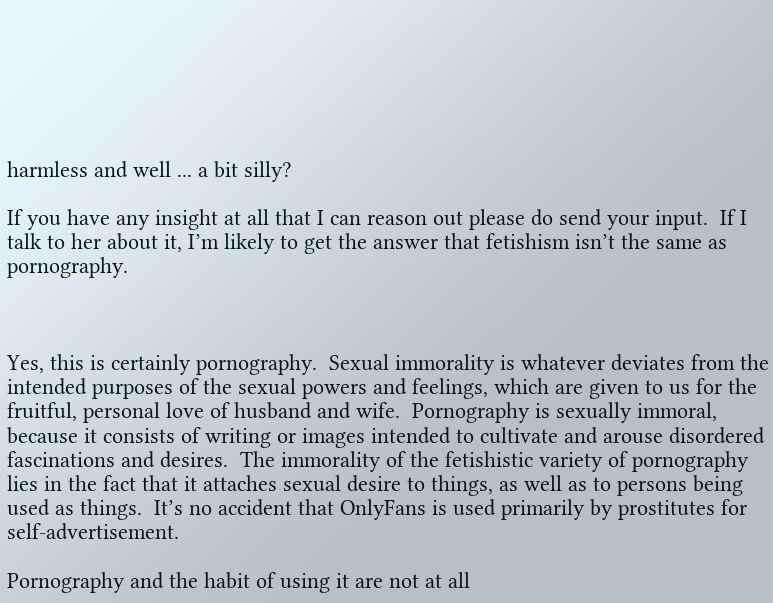harmless and well ... a bit silly?

If you have any insight at all that I can reason out please do send your input.  If I talk to her about it, I’m likely to get the answer that fetishism isn’t the same as pornography.



Yes, this is certainly pornography.  Sexual immorality is whatever deviates from the intended purposes of the sexual powers and feelings, which are given to us for the fruitful, personal love of husband and wife.  Pornography is sexually immoral, because it consists of writing or images intended to cultivate and arouse disordered fascinations and desires.  The immorality of the fetishistic variety of pornography lies in the fact that it attaches sexual desire to things, as well as to persons being used as things.  It’s no accident that OnlyFans is used primarily by prostitutes for self-advertisement.

Pornography and the habit of using it are not at all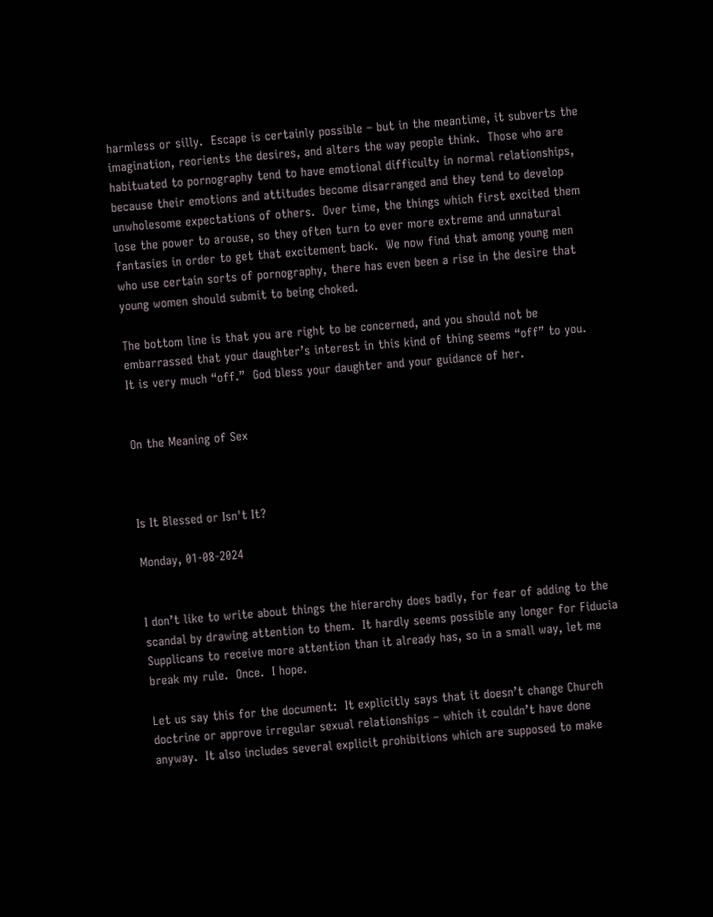harmless or silly.  Escape is certainly possible – but in the meantime, it subverts the imagination, reorients the desires, and alters the way people think.  Those who are habituated to pornography tend to have emotional difficulty in normal relationships, because their emotions and attitudes become disarranged and they tend to develop unwholesome expectations of others.  Over time, the things which first excited them lose the power to arouse, so they often turn to ever more extreme and unnatural fantasies in order to get that excitement back.  We now find that among young men who use certain sorts of pornography, there has even been a rise in the desire that young women should submit to being choked.

The bottom line is that you are right to be concerned, and you should not be embarrassed that your daughter’s interest in this kind of thing seems “off” to you.  It is very much “off.”  God bless your daughter and your guidance of her.


On the Meaning of Sex



Is It Blessed or Isn't It?

Monday, 01-08-2024


I don’t like to write about things the hierarchy does badly, for fear of adding to the scandal by drawing attention to them.  It hardly seems possible any longer for Fiducia Supplicans to receive more attention than it already has, so in a small way, let me break my rule.  Once.  I hope.

Let us say this for the document:  It explicitly says that it doesn’t change Church doctrine or approve irregular sexual relationships – which it couldn’t have done anyway.  It also includes several explicit prohibitions which are supposed to make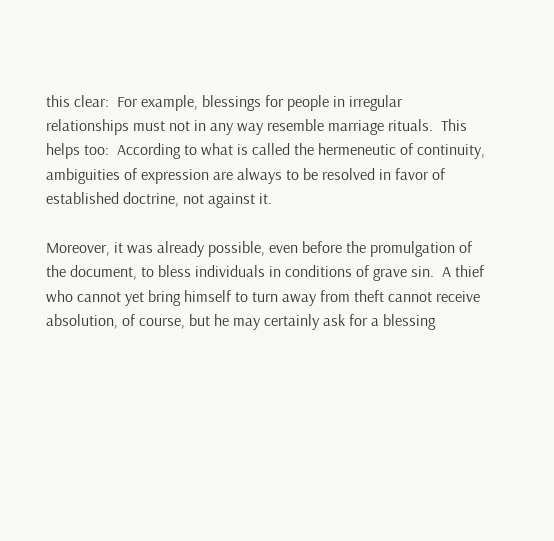this clear:  For example, blessings for people in irregular relationships must not in any way resemble marriage rituals.  This helps too:  According to what is called the hermeneutic of continuity, ambiguities of expression are always to be resolved in favor of established doctrine, not against it.

Moreover, it was already possible, even before the promulgation of the document, to bless individuals in conditions of grave sin.  A thief who cannot yet bring himself to turn away from theft cannot receive absolution, of course, but he may certainly ask for a blessing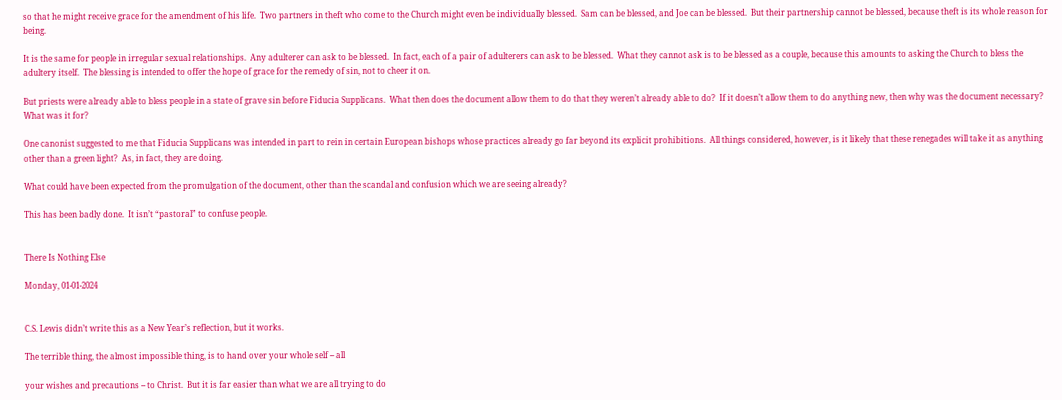so that he might receive grace for the amendment of his life.  Two partners in theft who come to the Church might even be individually blessed.  Sam can be blessed, and Joe can be blessed.  But their partnership cannot be blessed, because theft is its whole reason for being.

It is the same for people in irregular sexual relationships.  Any adulterer can ask to be blessed.  In fact, each of a pair of adulterers can ask to be blessed.  What they cannot ask is to be blessed as a couple, because this amounts to asking the Church to bless the adultery itself.  The blessing is intended to offer the hope of grace for the remedy of sin, not to cheer it on.

But priests were already able to bless people in a state of grave sin before Fiducia Supplicans.  What then does the document allow them to do that they weren’t already able to do?  If it doesn’t allow them to do anything new, then why was the document necessary?  What was it for?

One canonist suggested to me that Fiducia Supplicans was intended in part to rein in certain European bishops whose practices already go far beyond its explicit prohibitions.  All things considered, however, is it likely that these renegades will take it as anything other than a green light?  As, in fact, they are doing.

What could have been expected from the promulgation of the document, other than the scandal and confusion which we are seeing already?

This has been badly done.  It isn’t “pastoral” to confuse people.


There Is Nothing Else

Monday, 01-01-2024


C.S. Lewis didn’t write this as a New Year’s reflection, but it works.

The terrible thing, the almost impossible thing, is to hand over your whole self -- all

your wishes and precautions -- to Christ.  But it is far easier than what we are all trying to do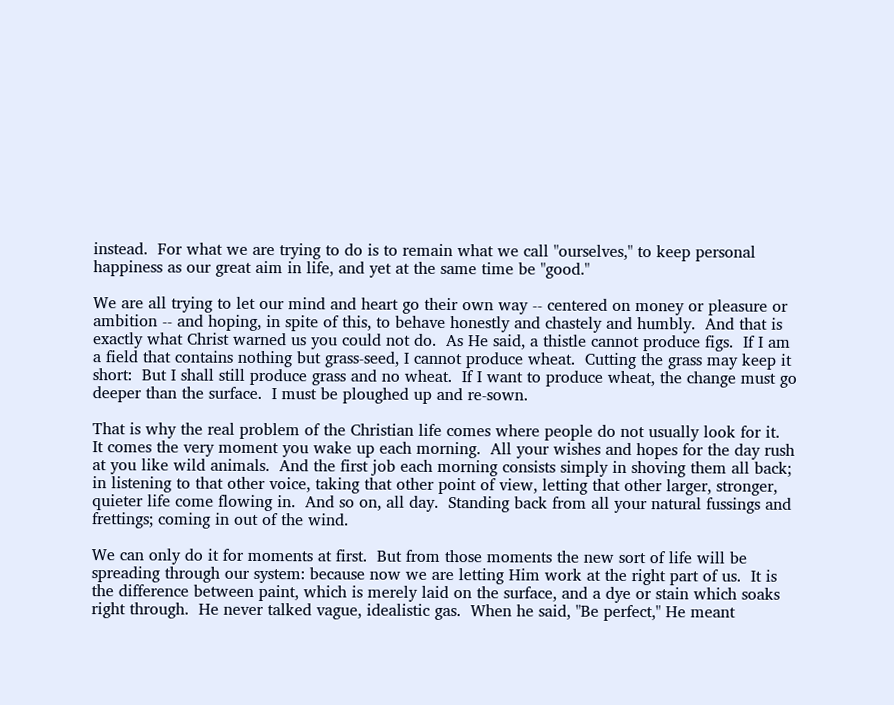instead.  For what we are trying to do is to remain what we call "ourselves," to keep personal happiness as our great aim in life, and yet at the same time be "good."

We are all trying to let our mind and heart go their own way -- centered on money or pleasure or ambition -- and hoping, in spite of this, to behave honestly and chastely and humbly.  And that is exactly what Christ warned us you could not do.  As He said, a thistle cannot produce figs.  If I am a field that contains nothing but grass-seed, I cannot produce wheat.  Cutting the grass may keep it short:  But I shall still produce grass and no wheat.  If I want to produce wheat, the change must go deeper than the surface.  I must be ploughed up and re-sown.

That is why the real problem of the Christian life comes where people do not usually look for it.  It comes the very moment you wake up each morning.  All your wishes and hopes for the day rush at you like wild animals.  And the first job each morning consists simply in shoving them all back; in listening to that other voice, taking that other point of view, letting that other larger, stronger, quieter life come flowing in.  And so on, all day.  Standing back from all your natural fussings and frettings; coming in out of the wind.

We can only do it for moments at first.  But from those moments the new sort of life will be spreading through our system: because now we are letting Him work at the right part of us.  It is the difference between paint, which is merely laid on the surface, and a dye or stain which soaks right through.  He never talked vague, idealistic gas.  When he said, "Be perfect," He meant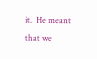it.  He meant that we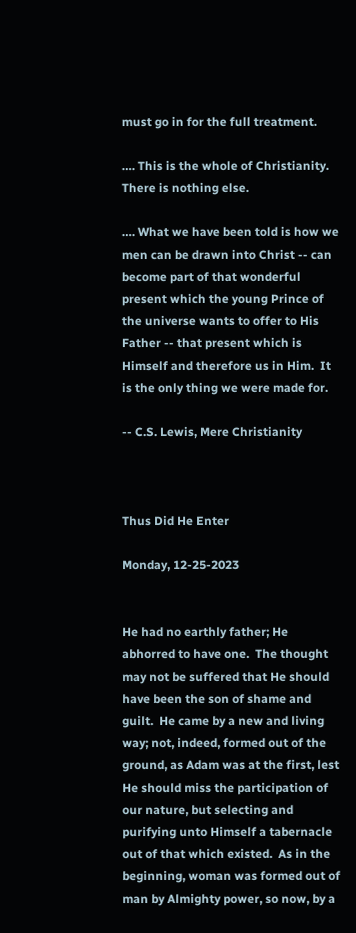must go in for the full treatment.

…. This is the whole of Christianity.  There is nothing else.

…. What we have been told is how we men can be drawn into Christ -- can become part of that wonderful present which the young Prince of the universe wants to offer to His Father -- that present which is Himself and therefore us in Him.  It is the only thing we were made for.

-- C.S. Lewis, Mere Christianity



Thus Did He Enter

Monday, 12-25-2023


He had no earthly father; He abhorred to have one.  The thought may not be suffered that He should have been the son of shame and guilt.  He came by a new and living way; not, indeed, formed out of the ground, as Adam was at the first, lest He should miss the participation of our nature, but selecting and purifying unto Himself a tabernacle out of that which existed.  As in the beginning, woman was formed out of man by Almighty power, so now, by a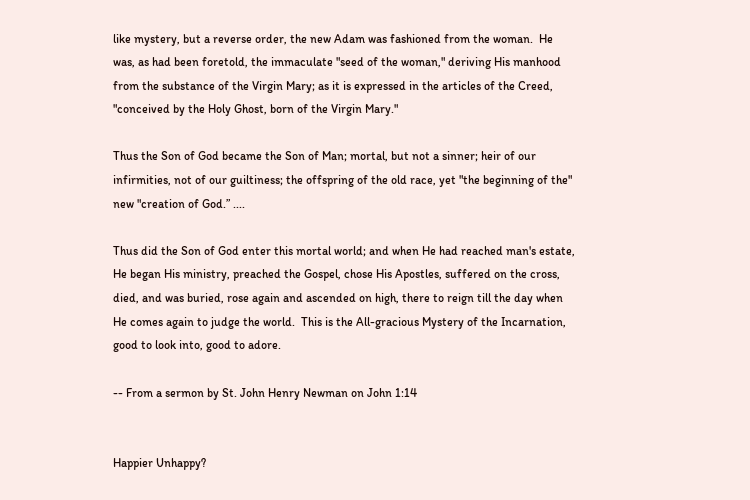like mystery, but a reverse order, the new Adam was fashioned from the woman.  He was, as had been foretold, the immaculate "seed of the woman," deriving His manhood from the substance of the Virgin Mary; as it is expressed in the articles of the Creed, "conceived by the Holy Ghost, born of the Virgin Mary."

Thus the Son of God became the Son of Man; mortal, but not a sinner; heir of our infirmities, not of our guiltiness; the offspring of the old race, yet "the beginning of the" new "creation of God.” ....

Thus did the Son of God enter this mortal world; and when He had reached man's estate, He began His ministry, preached the Gospel, chose His Apostles, suffered on the cross, died, and was buried, rose again and ascended on high, there to reign till the day when He comes again to judge the world.  This is the All-gracious Mystery of the Incarnation, good to look into, good to adore.

-- From a sermon by St. John Henry Newman on John 1:14


Happier Unhappy?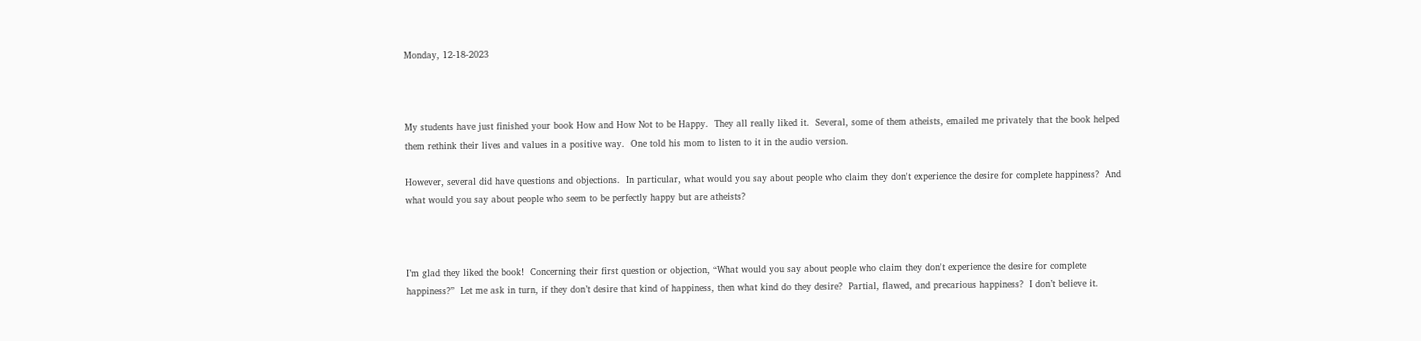Monday, 12-18-2023



My students have just finished your book How and How Not to be Happy.  They all really liked it.  Several, some of them atheists, emailed me privately that the book helped them rethink their lives and values in a positive way.  One told his mom to listen to it in the audio version.

However, several did have questions and objections.  In particular, what would you say about people who claim they don't experience the desire for complete happiness?  And what would you say about people who seem to be perfectly happy but are atheists?



I’m glad they liked the book!  Concerning their first question or objection, “What would you say about people who claim they don't experience the desire for complete happiness?”  Let me ask in turn, if they don’t desire that kind of happiness, then what kind do they desire?  Partial, flawed, and precarious happiness?  I don’t believe it.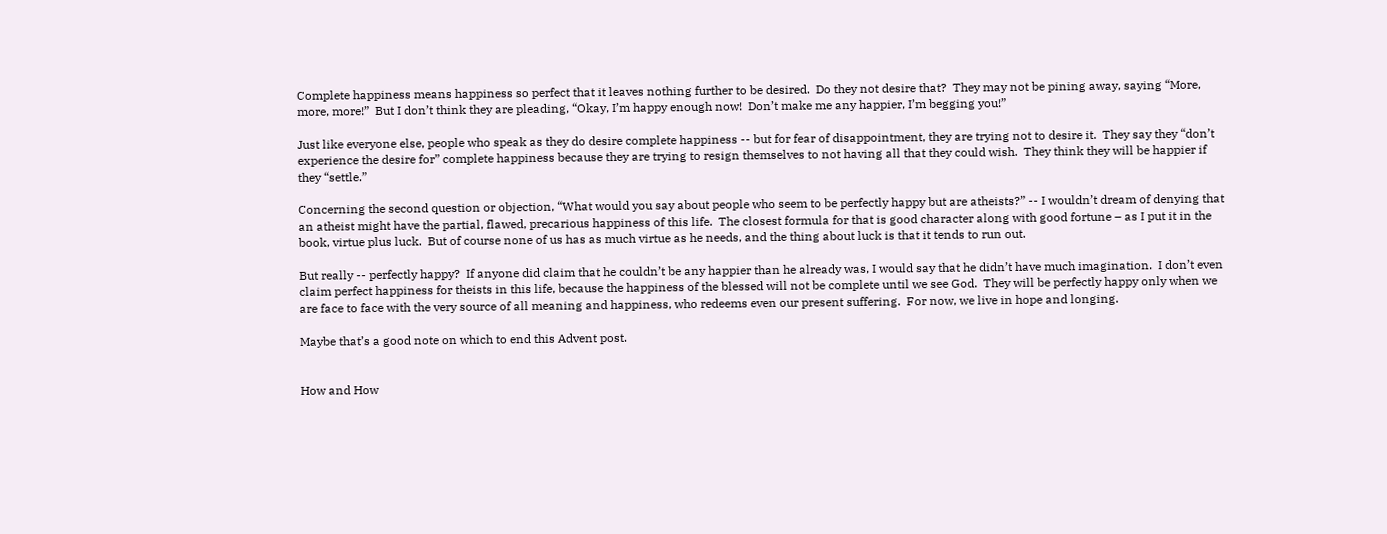Complete happiness means happiness so perfect that it leaves nothing further to be desired.  Do they not desire that?  They may not be pining away, saying “More, more, more!”  But I don’t think they are pleading, “Okay, I’m happy enough now!  Don’t make me any happier, I’m begging you!”

Just like everyone else, people who speak as they do desire complete happiness -- but for fear of disappointment, they are trying not to desire it.  They say they “don’t experience the desire for” complete happiness because they are trying to resign themselves to not having all that they could wish.  They think they will be happier if they “settle.”

Concerning the second question or objection, “What would you say about people who seem to be perfectly happy but are atheists?” -- I wouldn’t dream of denying that an atheist might have the partial, flawed, precarious happiness of this life.  The closest formula for that is good character along with good fortune – as I put it in the book, virtue plus luck.  But of course none of us has as much virtue as he needs, and the thing about luck is that it tends to run out.

But really -- perfectly happy?  If anyone did claim that he couldn’t be any happier than he already was, I would say that he didn’t have much imagination.  I don’t even claim perfect happiness for theists in this life, because the happiness of the blessed will not be complete until we see God.  They will be perfectly happy only when we are face to face with the very source of all meaning and happiness, who redeems even our present suffering.  For now, we live in hope and longing.

Maybe that’s a good note on which to end this Advent post.


How and How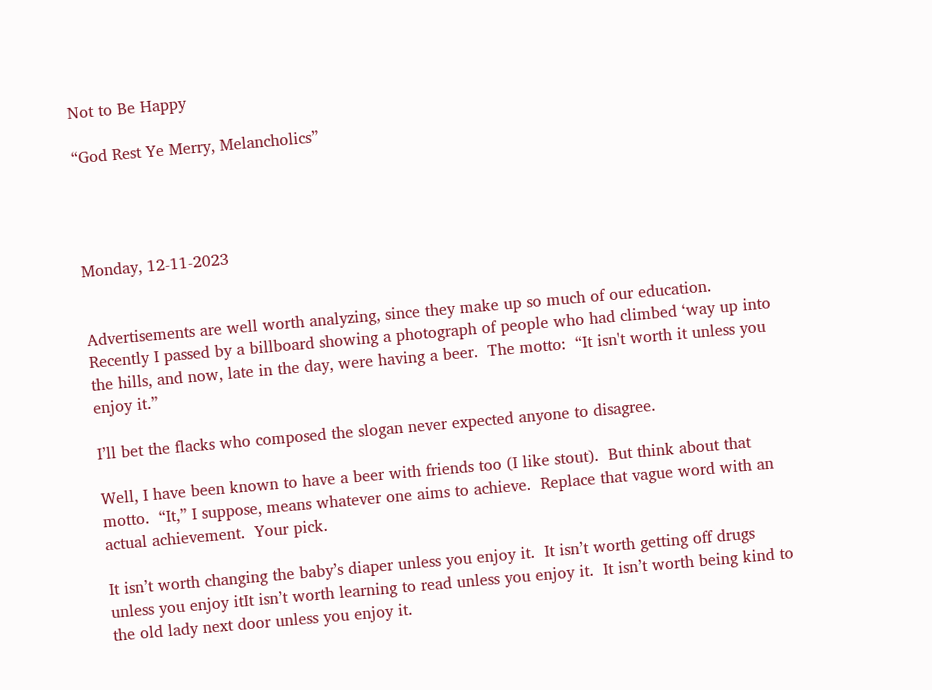Not to Be Happy

“God Rest Ye Merry, Melancholics”




Monday, 12-11-2023


Advertisements are well worth analyzing, since they make up so much of our education.  Recently I passed by a billboard showing a photograph of people who had climbed ‘way up into the hills, and now, late in the day, were having a beer.  The motto:  “It isn't worth it unless you enjoy it.”

I’ll bet the flacks who composed the slogan never expected anyone to disagree.

Well, I have been known to have a beer with friends too (I like stout).  But think about that motto.  “It,” I suppose, means whatever one aims to achieve.  Replace that vague word with an actual achievement.  Your pick.

It isn’t worth changing the baby’s diaper unless you enjoy it.  It isn’t worth getting off drugs unless you enjoy itIt isn’t worth learning to read unless you enjoy it.  It isn’t worth being kind to the old lady next door unless you enjoy it.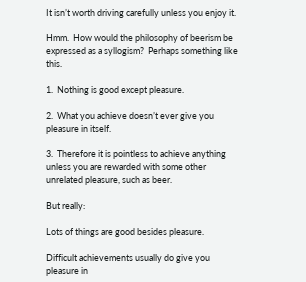It isn’t worth driving carefully unless you enjoy it.

Hmm.  How would the philosophy of beerism be expressed as a syllogism?  Perhaps something like this.

1.  Nothing is good except pleasure.

2.  What you achieve doesn’t ever give you pleasure in itself.

3.  Therefore it is pointless to achieve anything unless you are rewarded with some other unrelated pleasure, such as beer.

But really:

Lots of things are good besides pleasure.

Difficult achievements usually do give you pleasure in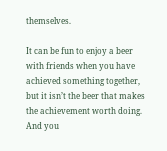themselves.

It can be fun to enjoy a beer with friends when you have achieved something together, but it isn’t the beer that makes the achievement worth doing.  And you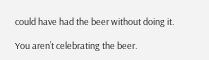could have had the beer without doing it.

You aren’t celebrating the beer.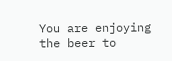You are enjoying the beer to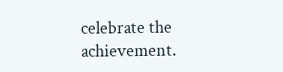celebrate the achievement.